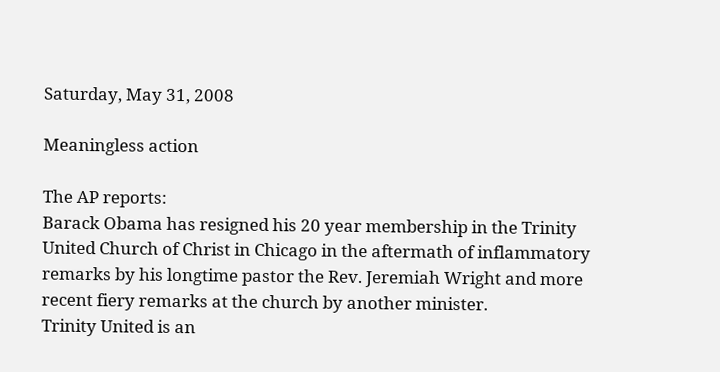Saturday, May 31, 2008

Meaningless action

The AP reports:
Barack Obama has resigned his 20 year membership in the Trinity United Church of Christ in Chicago in the aftermath of inflammatory remarks by his longtime pastor the Rev. Jeremiah Wright and more recent fiery remarks at the church by another minister.
Trinity United is an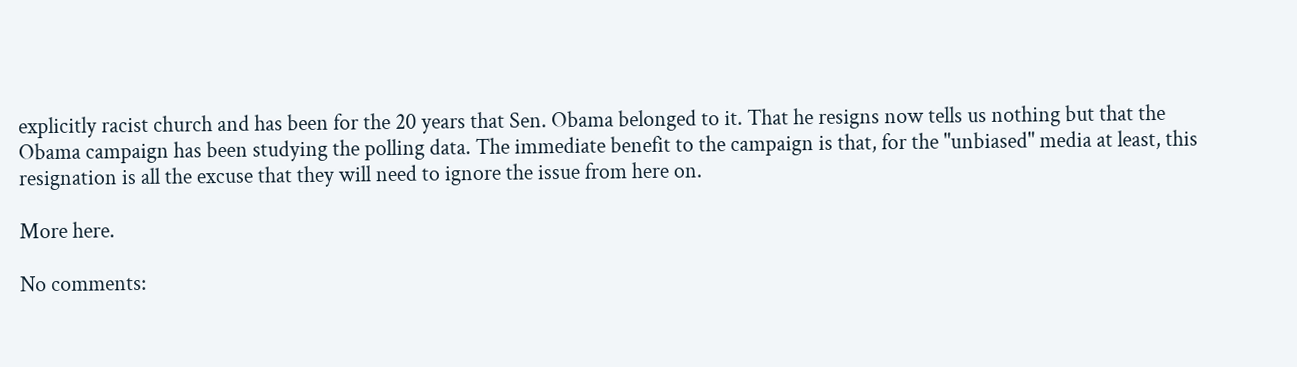explicitly racist church and has been for the 20 years that Sen. Obama belonged to it. That he resigns now tells us nothing but that the Obama campaign has been studying the polling data. The immediate benefit to the campaign is that, for the "unbiased" media at least, this resignation is all the excuse that they will need to ignore the issue from here on.

More here.

No comments: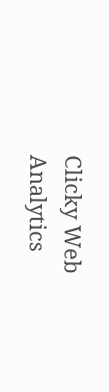Clicky Web Analytics